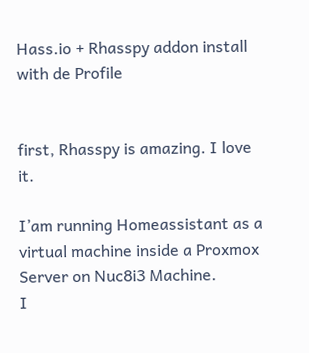Hass.io + Rhasspy addon install with de Profile


first, Rhasspy is amazing. I love it.

I’am running Homeassistant as a virtual machine inside a Proxmox Server on Nuc8i3 Machine.
I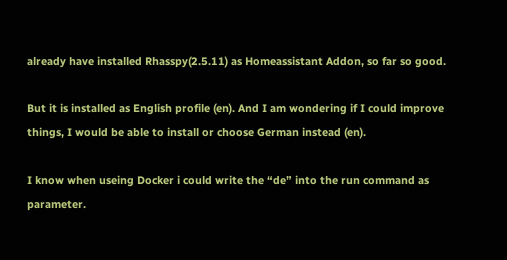already have installed Rhasspy(2.5.11) as Homeassistant Addon, so far so good.

But it is installed as English profile (en). And I am wondering if I could improve things, I would be able to install or choose German instead (en).

I know when useing Docker i could write the “de” into the run command as parameter.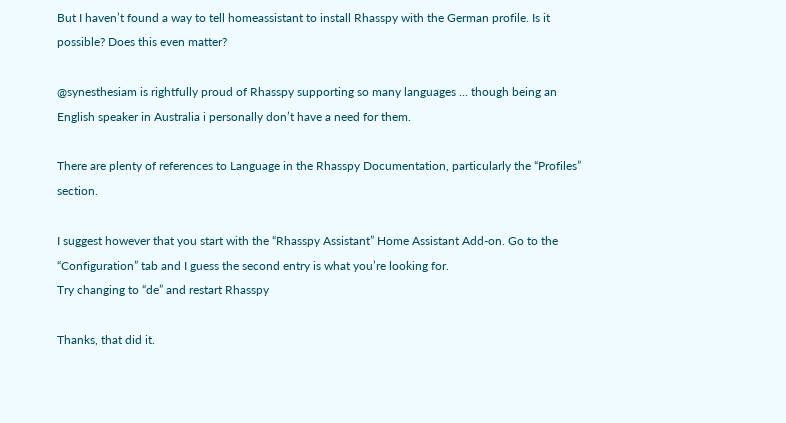But I haven’t found a way to tell homeassistant to install Rhasspy with the German profile. Is it possible? Does this even matter?

@synesthesiam is rightfully proud of Rhasspy supporting so many languages … though being an English speaker in Australia i personally don’t have a need for them.

There are plenty of references to Language in the Rhasspy Documentation, particularly the “Profiles” section.

I suggest however that you start with the “Rhasspy Assistant” Home Assistant Add-on. Go to the “Configuration” tab and I guess the second entry is what you’re looking for.
Try changing to “de” and restart Rhasspy

Thanks, that did it.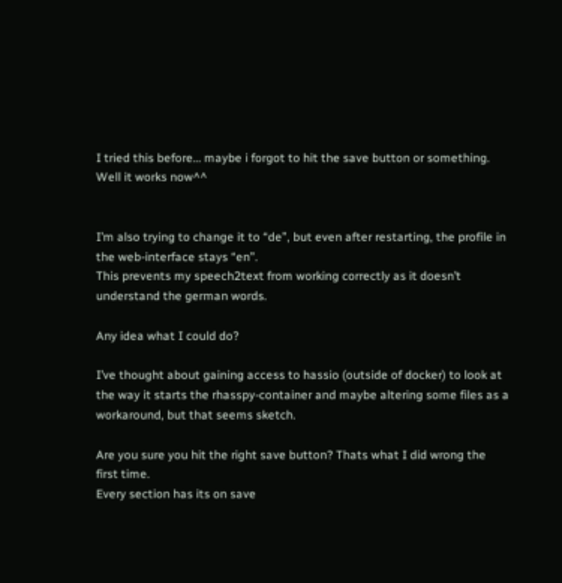I tried this before… maybe i forgot to hit the save button or something.
Well it works now^^


I’m also trying to change it to “de”, but even after restarting, the profile in the web-interface stays “en”.
This prevents my speech2text from working correctly as it doesn’t understand the german words.

Any idea what I could do?

I’ve thought about gaining access to hassio (outside of docker) to look at the way it starts the rhasspy-container and maybe altering some files as a workaround, but that seems sketch.

Are you sure you hit the right save button? Thats what I did wrong the first time.
Every section has its on save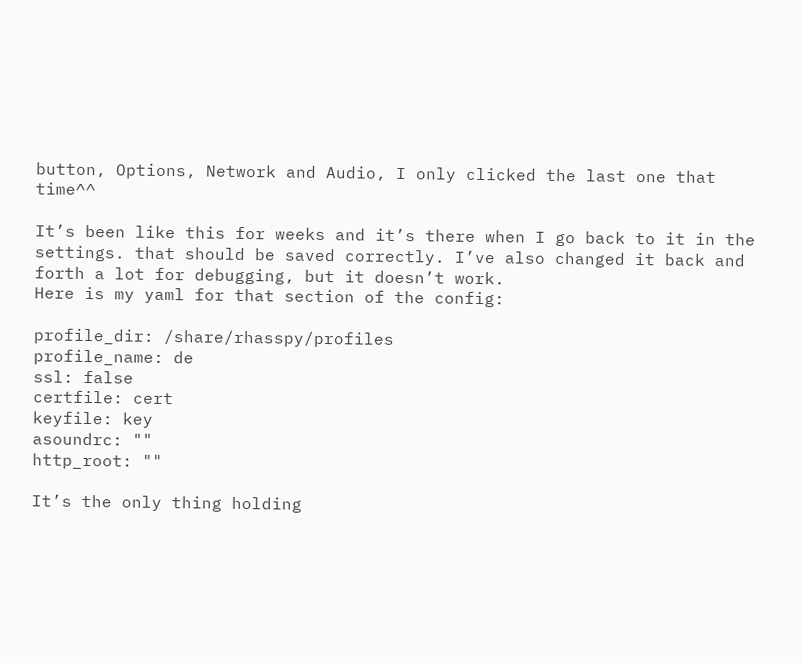button, Options, Network and Audio, I only clicked the last one that time^^

It’s been like this for weeks and it’s there when I go back to it in the settings. that should be saved correctly. I’ve also changed it back and forth a lot for debugging, but it doesn’t work.
Here is my yaml for that section of the config:

profile_dir: /share/rhasspy/profiles
profile_name: de
ssl: false
certfile: cert
keyfile: key
asoundrc: ""
http_root: ""

It’s the only thing holding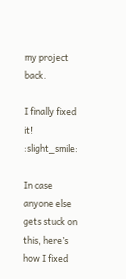my project back.

I finally fixed it! :slight_smile:

In case anyone else gets stuck on this, here’s how I fixed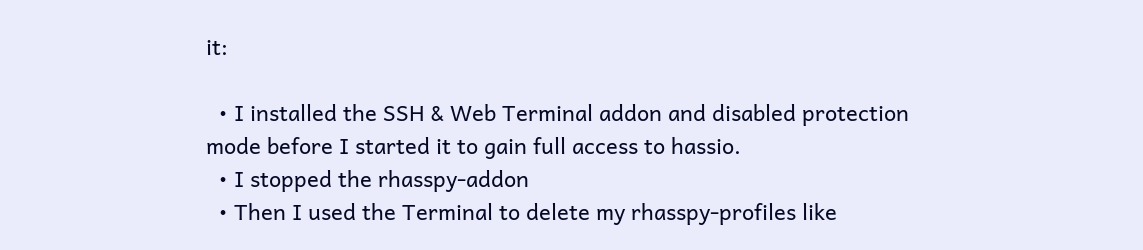it:

  • I installed the SSH & Web Terminal addon and disabled protection mode before I started it to gain full access to hassio.
  • I stopped the rhasspy-addon
  • Then I used the Terminal to delete my rhasspy-profiles like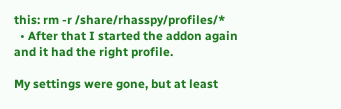this: rm -r /share/rhasspy/profiles/*
  • After that I started the addon again and it had the right profile.

My settings were gone, but at least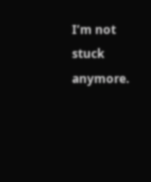I’m not stuck anymore.